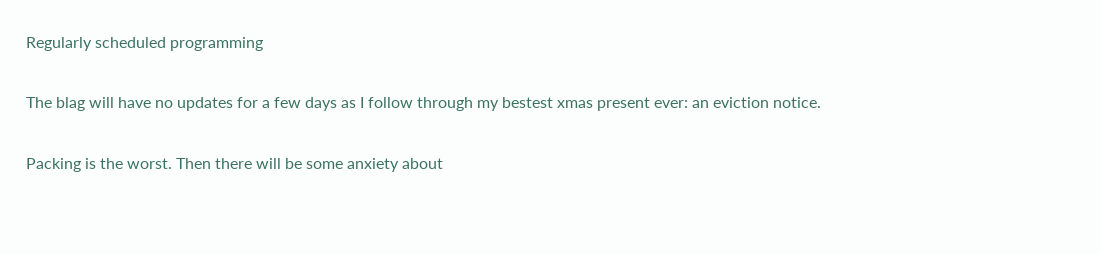Regularly scheduled programming

The blag will have no updates for a few days as I follow through my bestest xmas present ever: an eviction notice.

Packing is the worst. Then there will be some anxiety about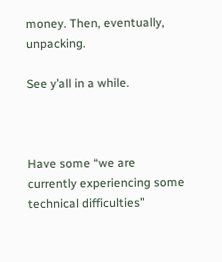money. Then, eventually, unpacking.

See y’all in a while.



Have some “we are currently experiencing some technical difficulties”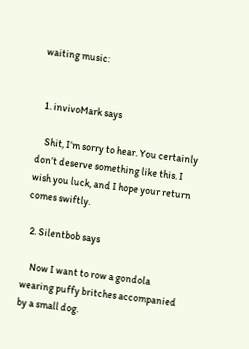waiting music:


  1. invivoMark says

    Shit, I’m sorry to hear. You certainly don’t deserve something like this. I wish you luck, and I hope your return comes swiftly.

  2. Silentbob says

    Now I want to row a gondola wearing puffy britches accompanied by a small dog.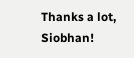Thanks a lot, Siobhan!